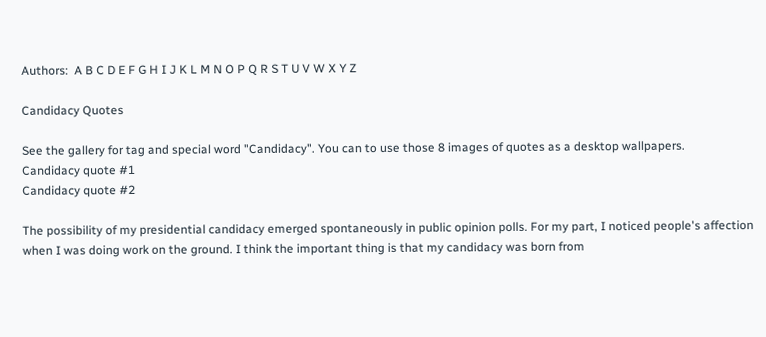Authors:  A B C D E F G H I J K L M N O P Q R S T U V W X Y Z

Candidacy Quotes

See the gallery for tag and special word "Candidacy". You can to use those 8 images of quotes as a desktop wallpapers.
Candidacy quote #1
Candidacy quote #2

The possibility of my presidential candidacy emerged spontaneously in public opinion polls. For my part, I noticed people's affection when I was doing work on the ground. I think the important thing is that my candidacy was born from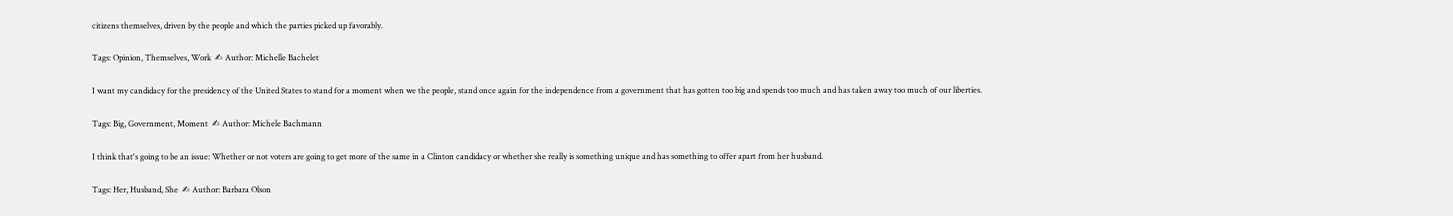citizens themselves, driven by the people and which the parties picked up favorably.

Tags: Opinion, Themselves, Work  ✍ Author: Michelle Bachelet

I want my candidacy for the presidency of the United States to stand for a moment when we the people, stand once again for the independence from a government that has gotten too big and spends too much and has taken away too much of our liberties.

Tags: Big, Government, Moment  ✍ Author: Michele Bachmann

I think that's going to be an issue: Whether or not voters are going to get more of the same in a Clinton candidacy or whether she really is something unique and has something to offer apart from her husband.

Tags: Her, Husband, She  ✍ Author: Barbara Olson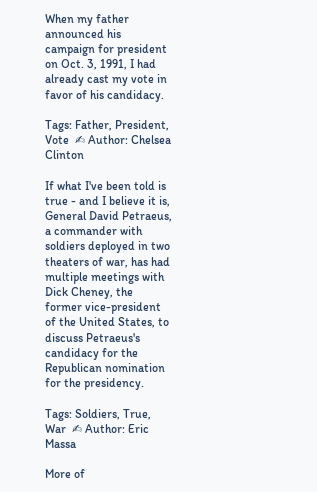When my father announced his campaign for president on Oct. 3, 1991, I had already cast my vote in favor of his candidacy.

Tags: Father, President, Vote  ✍ Author: Chelsea Clinton

If what I've been told is true - and I believe it is, General David Petraeus, a commander with soldiers deployed in two theaters of war, has had multiple meetings with Dick Cheney, the former vice-president of the United States, to discuss Petraeus's candidacy for the Republican nomination for the presidency.

Tags: Soldiers, True, War  ✍ Author: Eric Massa

More of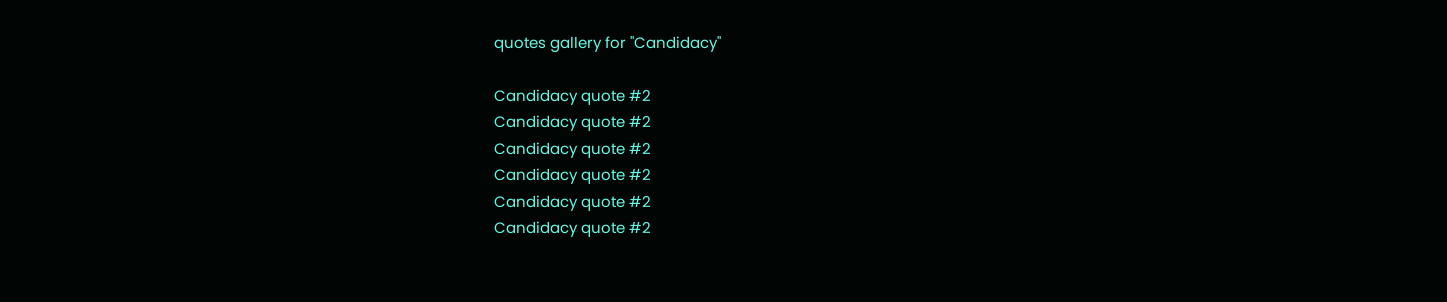quotes gallery for "Candidacy"

Candidacy quote #2
Candidacy quote #2
Candidacy quote #2
Candidacy quote #2
Candidacy quote #2
Candidacy quote #2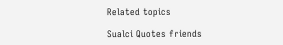Related topics

Sualci Quotes friends